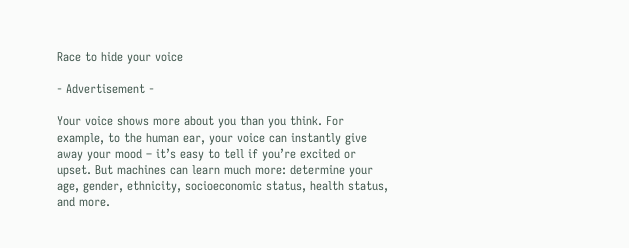Race to hide your voice

- Advertisement -

Your voice shows more about you than you think. For example, to the human ear, your voice can instantly give away your mood – it’s easy to tell if you’re excited or upset. But machines can learn much more: determine your age, gender, ethnicity, socioeconomic status, health status, and more.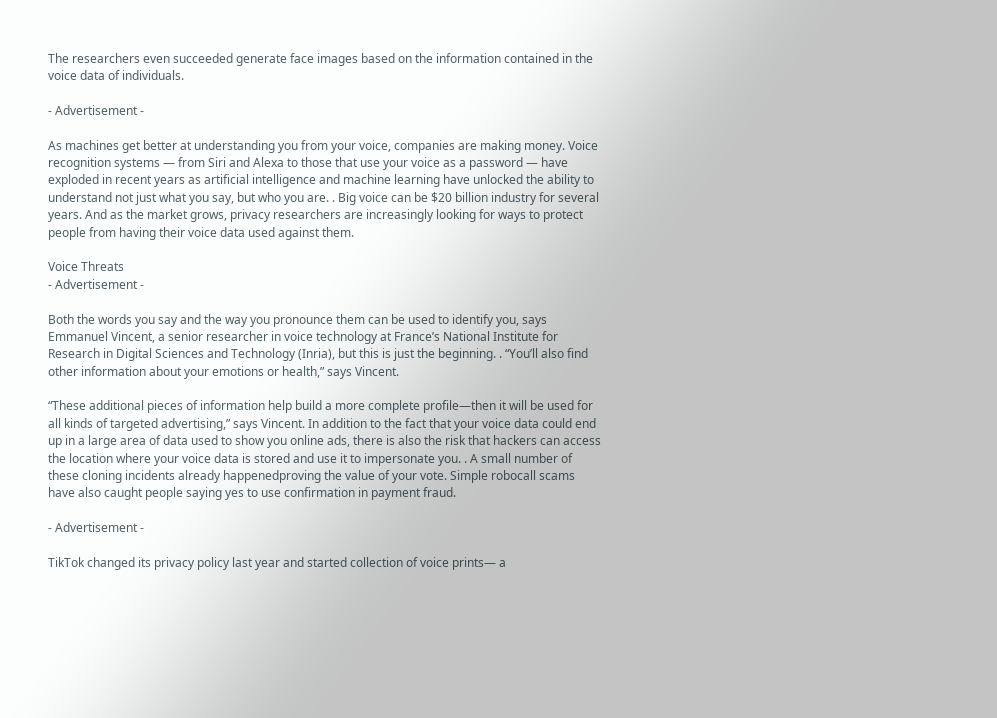The researchers even succeeded generate face images based on the information contained in the voice data of individuals.

- Advertisement -

As machines get better at understanding you from your voice, companies are making money. Voice recognition systems — from Siri and Alexa to those that use your voice as a password — have exploded in recent years as artificial intelligence and machine learning have unlocked the ability to understand not just what you say, but who you are. . Big voice can be $20 billion industry for several years. And as the market grows, privacy researchers are increasingly looking for ways to protect people from having their voice data used against them.

Voice Threats
- Advertisement -

Both the words you say and the way you pronounce them can be used to identify you, says Emmanuel Vincent, a senior researcher in voice technology at France’s National Institute for Research in Digital Sciences and Technology (Inria), but this is just the beginning. . “You’ll also find other information about your emotions or health,” says Vincent.

“These additional pieces of information help build a more complete profile—then it will be used for all kinds of targeted advertising,” says Vincent. In addition to the fact that your voice data could end up in a large area of data used to show you online ads, there is also the risk that hackers can access the location where your voice data is stored and use it to impersonate you. . A small number of these cloning incidents already happenedproving the value of your vote. Simple robocall scams have also caught people saying yes to use confirmation in payment fraud.

- Advertisement -

TikTok changed its privacy policy last year and started collection of voice prints— a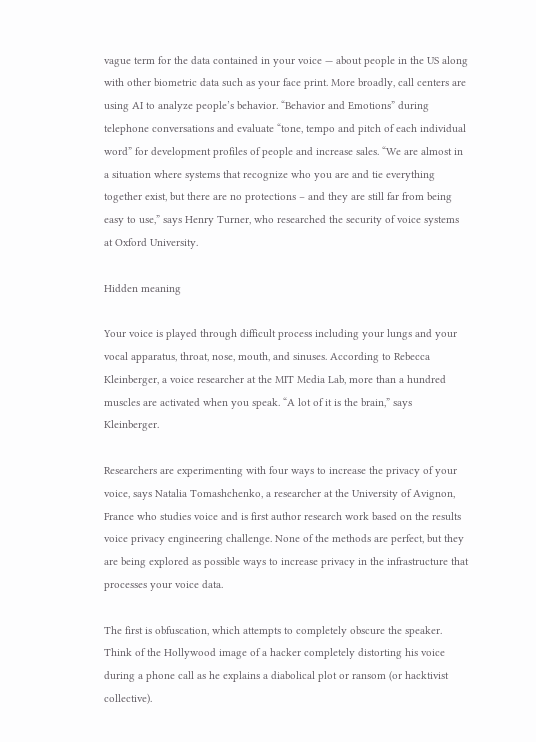vague term for the data contained in your voice — about people in the US along with other biometric data such as your face print. More broadly, call centers are using AI to analyze people’s behavior. “Behavior and Emotions” during telephone conversations and evaluate “tone, tempo and pitch of each individual word” for development profiles of people and increase sales. “We are almost in a situation where systems that recognize who you are and tie everything together exist, but there are no protections – and they are still far from being easy to use,” says Henry Turner, who researched the security of voice systems at Oxford University.

Hidden meaning

Your voice is played through difficult process including your lungs and your vocal apparatus, throat, nose, mouth, and sinuses. According to Rebecca Kleinberger, a voice researcher at the MIT Media Lab, more than a hundred muscles are activated when you speak. “A lot of it is the brain,” says Kleinberger.

Researchers are experimenting with four ways to increase the privacy of your voice, says Natalia Tomashchenko, a researcher at the University of Avignon, France who studies voice and is first author research work based on the results voice privacy engineering challenge. None of the methods are perfect, but they are being explored as possible ways to increase privacy in the infrastructure that processes your voice data.

The first is obfuscation, which attempts to completely obscure the speaker. Think of the Hollywood image of a hacker completely distorting his voice during a phone call as he explains a diabolical plot or ransom (or hacktivist collective).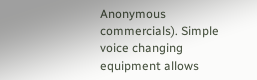Anonymous commercials). Simple voice changing equipment allows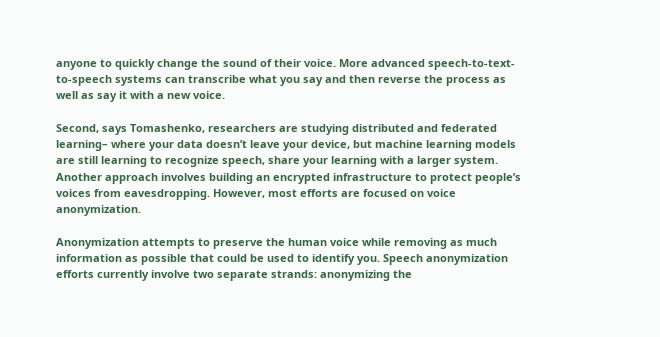anyone to quickly change the sound of their voice. More advanced speech-to-text-to-speech systems can transcribe what you say and then reverse the process as well as say it with a new voice.

Second, says Tomashenko, researchers are studying distributed and federated learning– where your data doesn’t leave your device, but machine learning models are still learning to recognize speech, share your learning with a larger system. Another approach involves building an encrypted infrastructure to protect people’s voices from eavesdropping. However, most efforts are focused on voice anonymization.

Anonymization attempts to preserve the human voice while removing as much information as possible that could be used to identify you. Speech anonymization efforts currently involve two separate strands: anonymizing the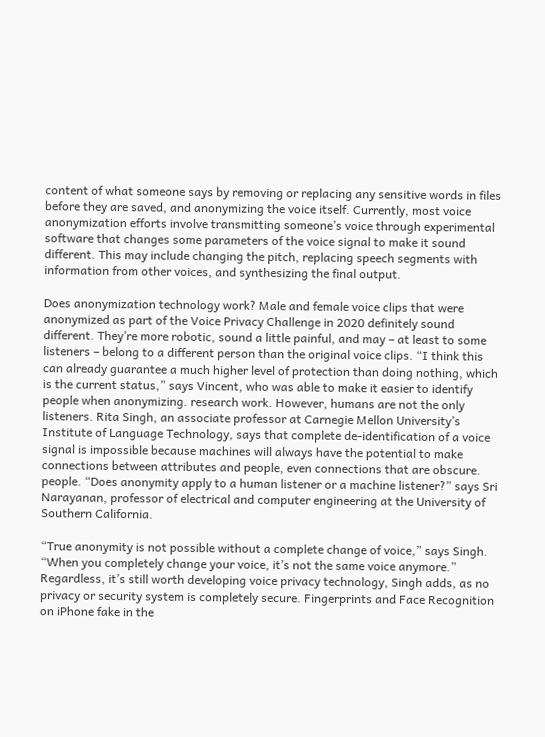content of what someone says by removing or replacing any sensitive words in files before they are saved, and anonymizing the voice itself. Currently, most voice anonymization efforts involve transmitting someone’s voice through experimental software that changes some parameters of the voice signal to make it sound different. This may include changing the pitch, replacing speech segments with information from other voices, and synthesizing the final output.

Does anonymization technology work? Male and female voice clips that were anonymized as part of the Voice Privacy Challenge in 2020 definitely sound different. They’re more robotic, sound a little painful, and may – at least to some listeners – belong to a different person than the original voice clips. “I think this can already guarantee a much higher level of protection than doing nothing, which is the current status,” says Vincent, who was able to make it easier to identify people when anonymizing. research work. However, humans are not the only listeners. Rita Singh, an associate professor at Carnegie Mellon University’s Institute of Language Technology, says that complete de-identification of a voice signal is impossible because machines will always have the potential to make connections between attributes and people, even connections that are obscure. people. “Does anonymity apply to a human listener or a machine listener?” says Sri Narayanan, professor of electrical and computer engineering at the University of Southern California.

“True anonymity is not possible without a complete change of voice,” says Singh. “When you completely change your voice, it’s not the same voice anymore.” Regardless, it’s still worth developing voice privacy technology, Singh adds, as no privacy or security system is completely secure. Fingerprints and Face Recognition on iPhone fake in the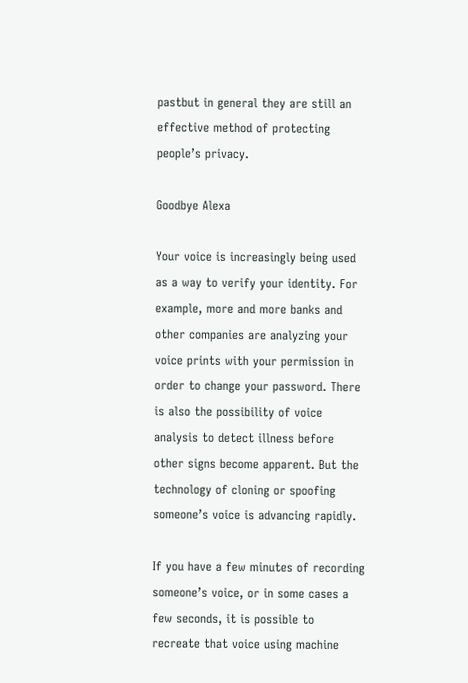pastbut in general they are still an effective method of protecting people’s privacy.

Goodbye Alexa

Your voice is increasingly being used as a way to verify your identity. For example, more and more banks and other companies are analyzing your voice prints with your permission in order to change your password. There is also the possibility of voice analysis to detect illness before other signs become apparent. But the technology of cloning or spoofing someone’s voice is advancing rapidly.

If you have a few minutes of recording someone’s voice, or in some cases a few seconds, it is possible to recreate that voice using machine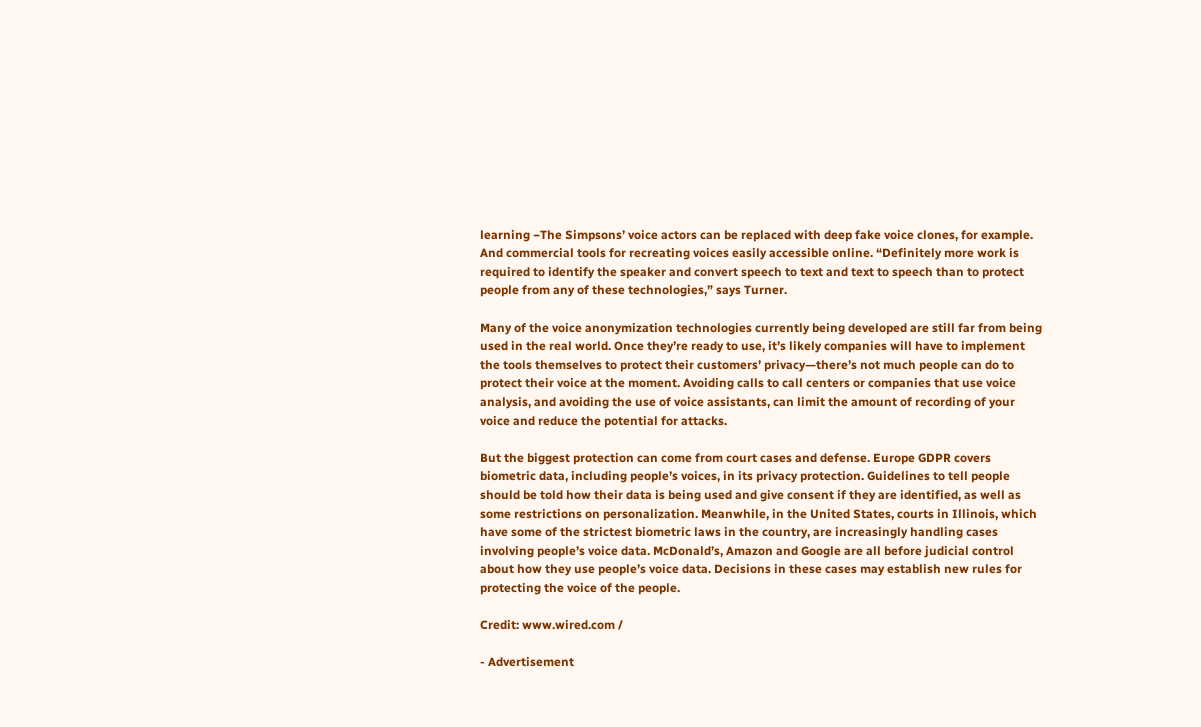learning −The Simpsons’ voice actors can be replaced with deep fake voice clones, for example. And commercial tools for recreating voices easily accessible online. “Definitely more work is required to identify the speaker and convert speech to text and text to speech than to protect people from any of these technologies,” says Turner.

Many of the voice anonymization technologies currently being developed are still far from being used in the real world. Once they’re ready to use, it’s likely companies will have to implement the tools themselves to protect their customers’ privacy—there’s not much people can do to protect their voice at the moment. Avoiding calls to call centers or companies that use voice analysis, and avoiding the use of voice assistants, can limit the amount of recording of your voice and reduce the potential for attacks.

But the biggest protection can come from court cases and defense. Europe GDPR covers biometric data, including people’s voices, in its privacy protection. Guidelines to tell people should be told how their data is being used and give consent if they are identified, as well as some restrictions on personalization. Meanwhile, in the United States, courts in Illinois, which have some of the strictest biometric laws in the country, are increasingly handling cases involving people’s voice data. McDonald’s, Amazon and Google are all before judicial control about how they use people’s voice data. Decisions in these cases may establish new rules for protecting the voice of the people.

Credit: www.wired.com /

- Advertisement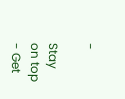-

Stay on top - Get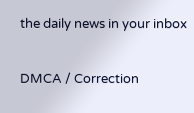the daily news in your inbox

DMCA / Correction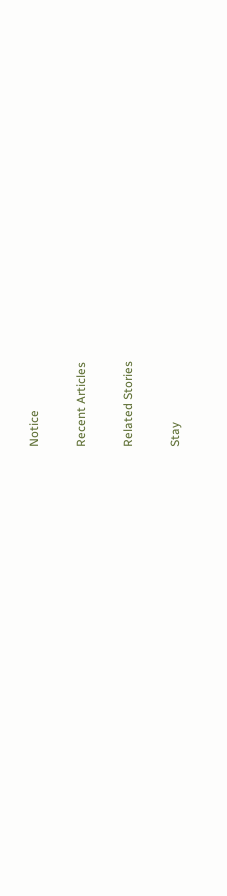Notice

Recent Articles

Related Stories

Stay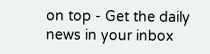on top - Get the daily news in your inbox